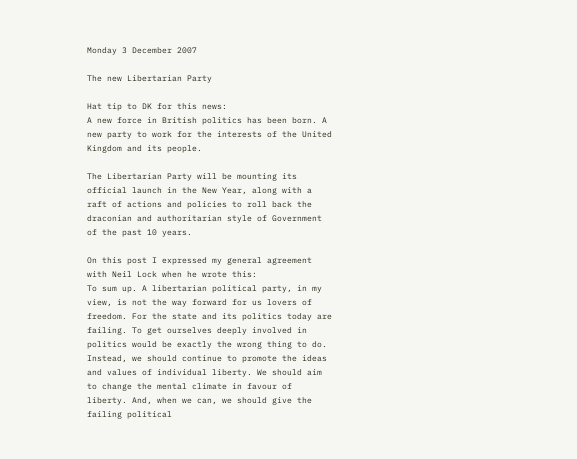Monday 3 December 2007

The new Libertarian Party

Hat tip to DK for this news:
A new force in British politics has been born. A new party to work for the interests of the United Kingdom and its people.

The Libertarian Party will be mounting its official launch in the New Year, along with a raft of actions and policies to roll back the draconian and authoritarian style of Government of the past 10 years.

On this post I expressed my general agreement with Neil Lock when he wrote this:
To sum up. A libertarian political party, in my view, is not the way forward for us lovers of freedom. For the state and its politics today are failing. To get ourselves deeply involved in politics would be exactly the wrong thing to do. Instead, we should continue to promote the ideas and values of individual liberty. We should aim to change the mental climate in favour of liberty. And, when we can, we should give the failing political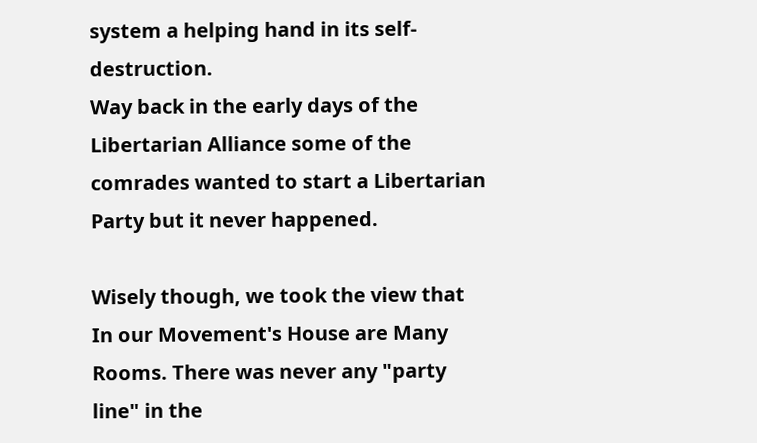system a helping hand in its self-destruction.
Way back in the early days of the Libertarian Alliance some of the comrades wanted to start a Libertarian Party but it never happened.

Wisely though, we took the view that In our Movement's House are Many Rooms. There was never any "party line" in the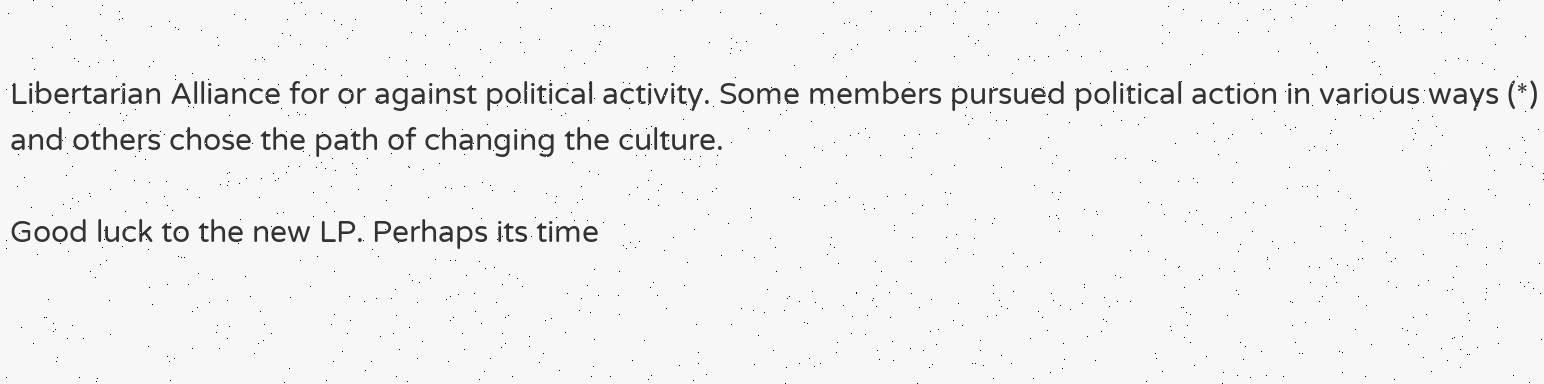Libertarian Alliance for or against political activity. Some members pursued political action in various ways (*) and others chose the path of changing the culture.

Good luck to the new LP. Perhaps its time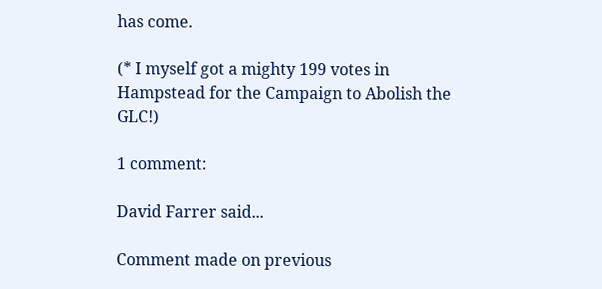has come.

(* I myself got a mighty 199 votes in Hampstead for the Campaign to Abolish the GLC!)

1 comment:

David Farrer said...

Comment made on previous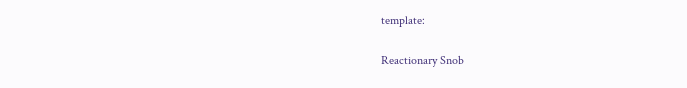template:

Reactionary Snob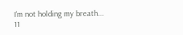I'm not holding my breath...
11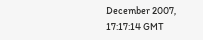December 2007, 17:17:14 GMT